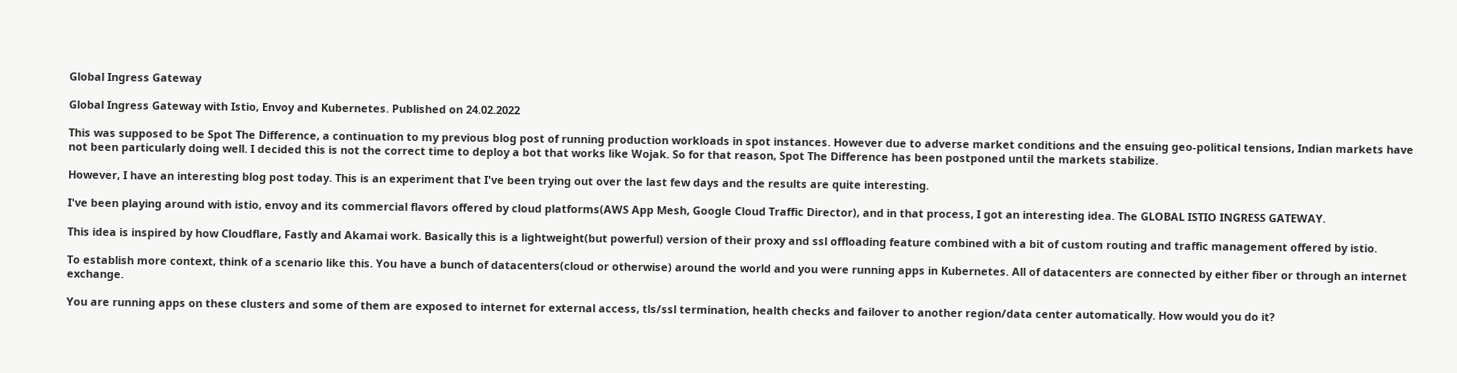Global Ingress Gateway

Global Ingress Gateway with Istio, Envoy and Kubernetes. Published on 24.02.2022

This was supposed to be Spot The Difference, a continuation to my previous blog post of running production workloads in spot instances. However due to adverse market conditions and the ensuing geo-political tensions, Indian markets have not been particularly doing well. I decided this is not the correct time to deploy a bot that works like Wojak. So for that reason, Spot The Difference has been postponed until the markets stabilize.

However, I have an interesting blog post today. This is an experiment that I've been trying out over the last few days and the results are quite interesting.

I've been playing around with istio, envoy and its commercial flavors offered by cloud platforms(AWS App Mesh, Google Cloud Traffic Director), and in that process, I got an interesting idea. The GLOBAL ISTIO INGRESS GATEWAY.

This idea is inspired by how Cloudflare, Fastly and Akamai work. Basically this is a lightweight(but powerful) version of their proxy and ssl offloading feature combined with a bit of custom routing and traffic management offered by istio.

To establish more context, think of a scenario like this. You have a bunch of datacenters(cloud or otherwise) around the world and you were running apps in Kubernetes. All of datacenters are connected by either fiber or through an internet exchange.

You are running apps on these clusters and some of them are exposed to internet for external access, tls/ssl termination, health checks and failover to another region/data center automatically. How would you do it?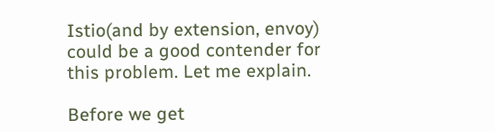Istio(and by extension, envoy) could be a good contender for this problem. Let me explain.

Before we get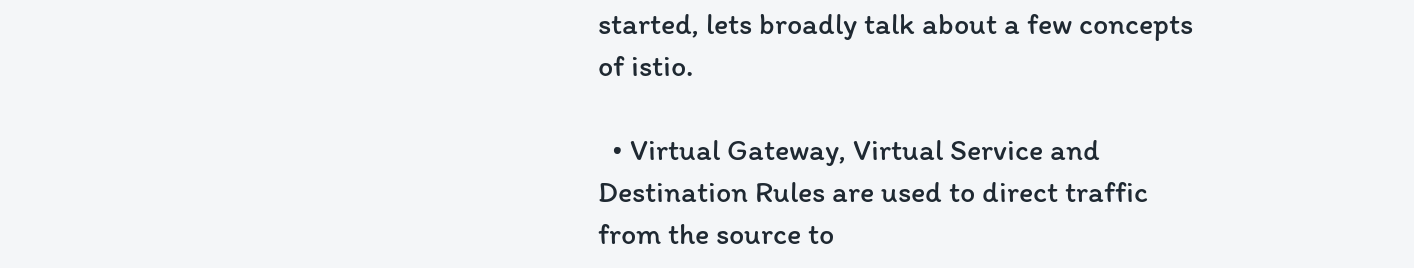started, lets broadly talk about a few concepts of istio.

  • Virtual Gateway, Virtual Service and Destination Rules are used to direct traffic from the source to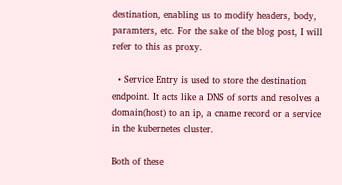destination, enabling us to modify headers, body, paramters, etc. For the sake of the blog post, I will refer to this as proxy.

  • Service Entry is used to store the destination endpoint. It acts like a DNS of sorts and resolves a domain(host) to an ip, a cname record or a service in the kubernetes cluster.

Both of these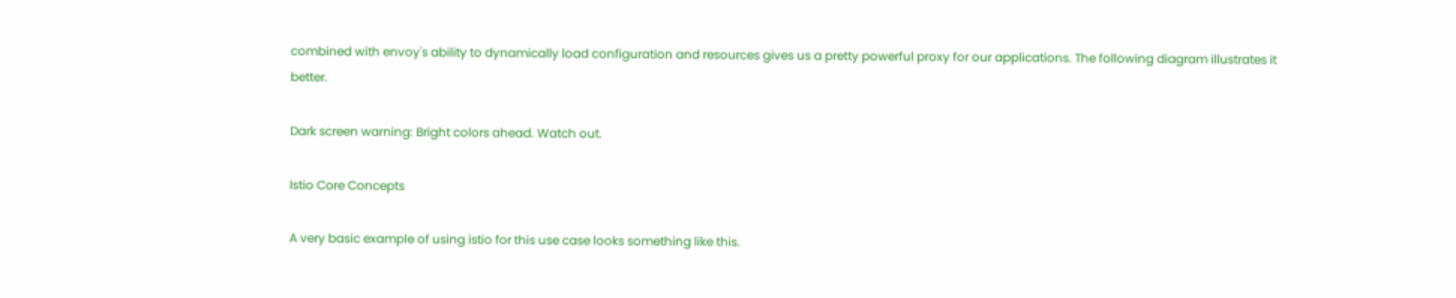combined with envoy's ability to dynamically load configuration and resources gives us a pretty powerful proxy for our applications. The following diagram illustrates it better.

Dark screen warning: Bright colors ahead. Watch out.

Istio Core Concepts

A very basic example of using istio for this use case looks something like this.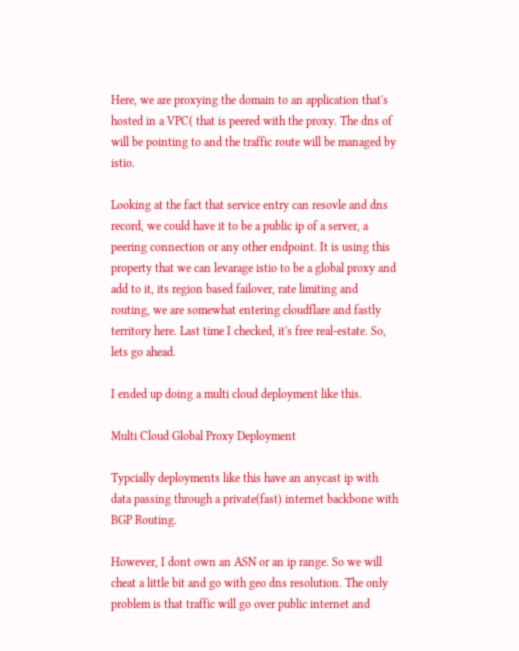Here, we are proxying the domain to an application that's hosted in a VPC( that is peered with the proxy. The dns of will be pointing to and the traffic route will be managed by istio.

Looking at the fact that service entry can resovle and dns record, we could have it to be a public ip of a server, a peering connection or any other endpoint. It is using this property that we can levarage istio to be a global proxy and add to it, its region based failover, rate limiting and routing, we are somewhat entering cloudflare and fastly territory here. Last time I checked, it's free real-estate. So, lets go ahead.

I ended up doing a multi cloud deployment like this.

Multi Cloud Global Proxy Deployment

Typcially deployments like this have an anycast ip with data passing through a private(fast) internet backbone with BGP Routing.

However, I dont own an ASN or an ip range. So we will cheat a little bit and go with geo dns resolution. The only problem is that traffic will go over public internet and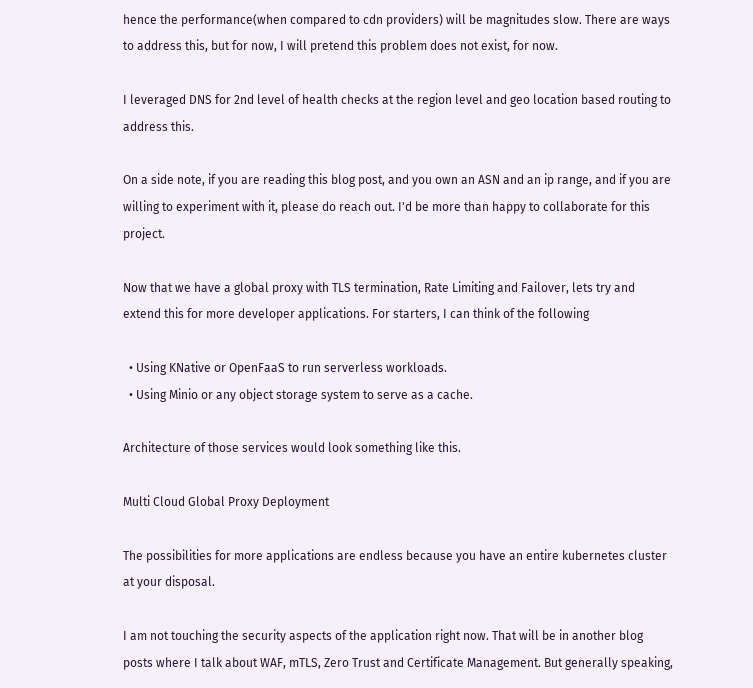hence the performance(when compared to cdn providers) will be magnitudes slow. There are ways to address this, but for now, I will pretend this problem does not exist, for now.

I leveraged DNS for 2nd level of health checks at the region level and geo location based routing to address this.

On a side note, if you are reading this blog post, and you own an ASN and an ip range, and if you are willing to experiment with it, please do reach out. I'd be more than happy to collaborate for this project.

Now that we have a global proxy with TLS termination, Rate Limiting and Failover, lets try and extend this for more developer applications. For starters, I can think of the following

  • Using KNative or OpenFaaS to run serverless workloads.
  • Using Minio or any object storage system to serve as a cache.

Architecture of those services would look something like this.

Multi Cloud Global Proxy Deployment

The possibilities for more applications are endless because you have an entire kubernetes cluster at your disposal.

I am not touching the security aspects of the application right now. That will be in another blog posts where I talk about WAF, mTLS, Zero Trust and Certificate Management. But generally speaking,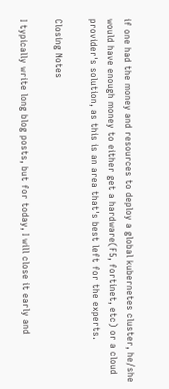if one had the money and resources to deploy a global kubernetes cluster, he/she would have enough money to either get a hardware(F5, fortinet, etc) or a cloud provider's solution, as this is an area that's best left for the experts.

Closing Notes

I typically write long blog posts, but for today, I will close it early and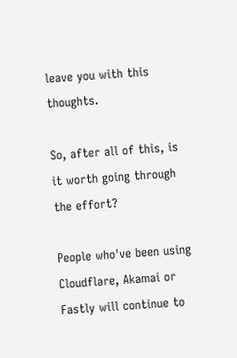leave you with this thoughts.

So, after all of this, is it worth going through the effort?

People who've been using Cloudflare, Akamai or Fastly will continue to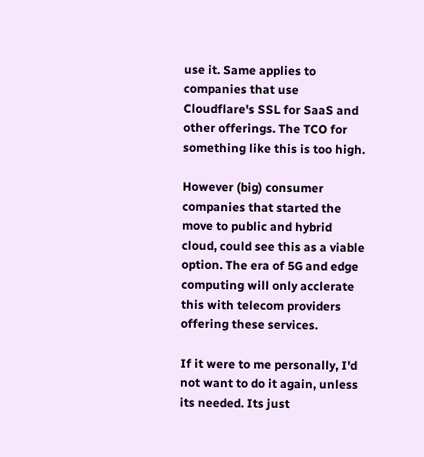use it. Same applies to companies that use Cloudflare's SSL for SaaS and other offerings. The TCO for something like this is too high.

However (big) consumer companies that started the move to public and hybrid cloud, could see this as a viable option. The era of 5G and edge computing will only acclerate this with telecom providers offering these services.

If it were to me personally, I'd not want to do it again, unless its needed. Its just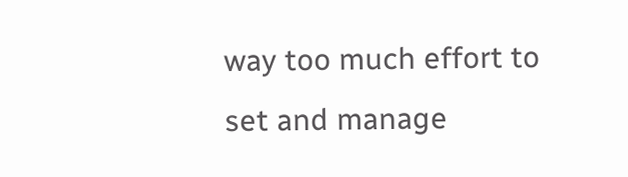way too much effort to set and manage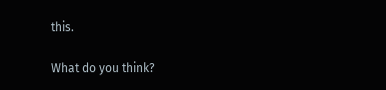this.

What do you think?